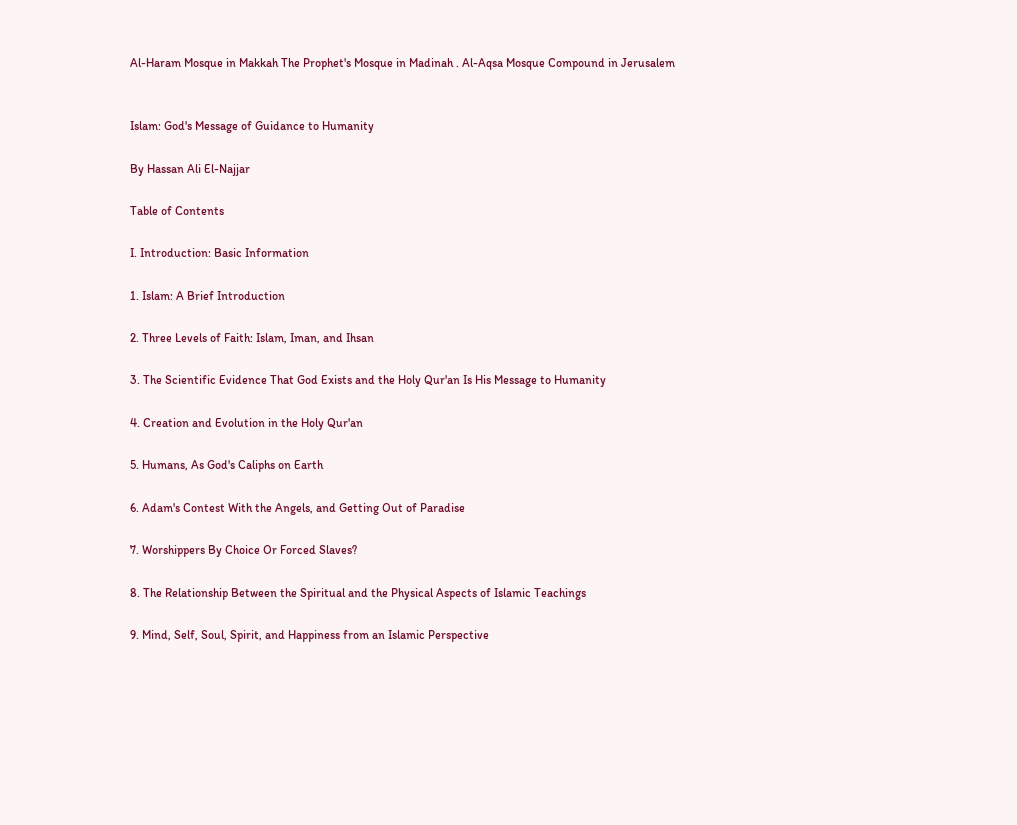Al-Haram Mosque in Makkah The Prophet's Mosque in Madinah . Al-Aqsa Mosque Compound in Jerusalem


Islam: God's Message of Guidance to Humanity

By Hassan Ali El-Najjar

Table of Contents

I. Introduction: Basic Information

1. Islam: A Brief Introduction

2. Three Levels of Faith: Islam, Iman, and Ihsan

3. The Scientific Evidence That God Exists and the Holy Qur'an Is His Message to Humanity

4. Creation and Evolution in the Holy Qur'an

5. Humans, As God's Caliphs on Earth

6. Adam's Contest With the Angels, and Getting Out of Paradise

7. Worshippers By Choice Or Forced Slaves?

8. The Relationship Between the Spiritual and the Physical Aspects of Islamic Teachings

9. Mind, Self, Soul, Spirit, and Happiness from an Islamic Perspective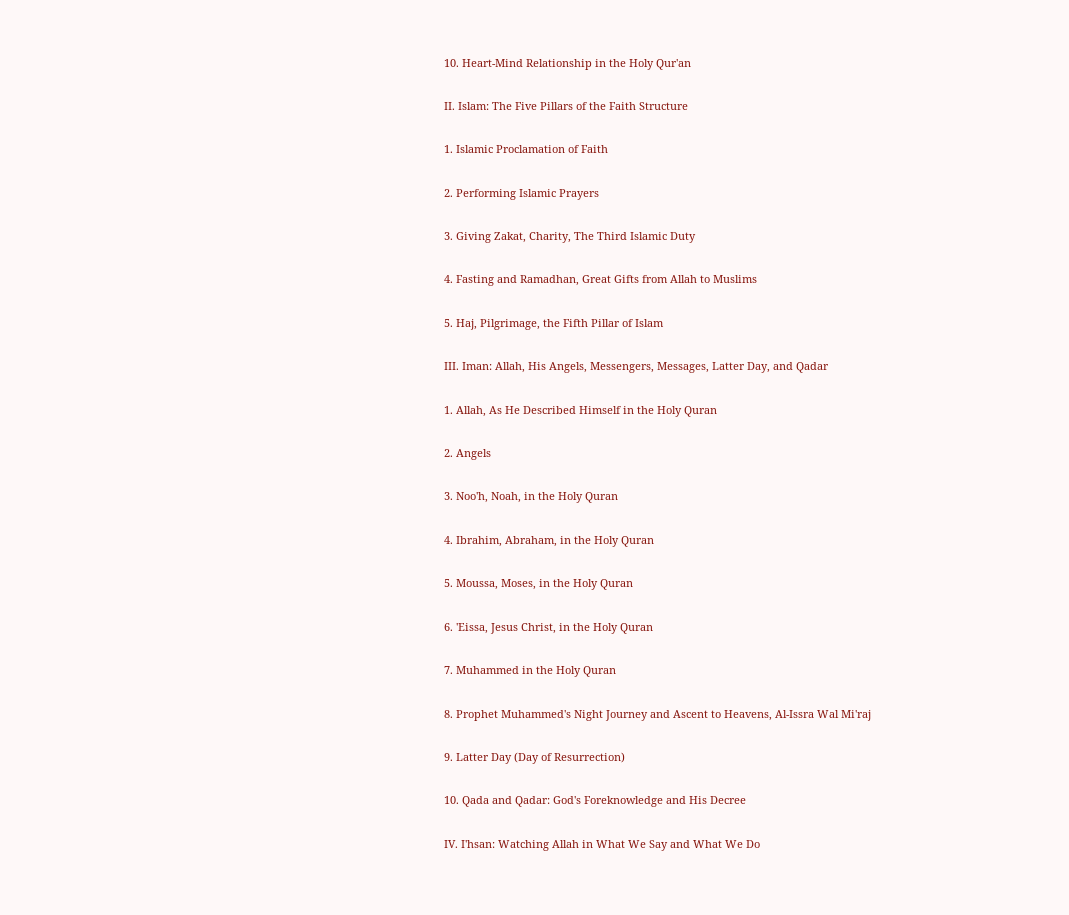10. Heart-Mind Relationship in the Holy Qur'an

II. Islam: The Five Pillars of the Faith Structure

1. Islamic Proclamation of Faith

2. Performing Islamic Prayers

3. Giving Zakat, Charity, The Third Islamic Duty

4. Fasting and Ramadhan, Great Gifts from Allah to Muslims

5. Haj, Pilgrimage, the Fifth Pillar of Islam

III. Iman: Allah, His Angels, Messengers, Messages, Latter Day, and Qadar

1. Allah, As He Described Himself in the Holy Quran

2. Angels

3. Noo'h, Noah, in the Holy Quran

4. Ibrahim, Abraham, in the Holy Quran

5. Moussa, Moses, in the Holy Quran

6. 'Eissa, Jesus Christ, in the Holy Quran

7. Muhammed in the Holy Quran

8. Prophet Muhammed's Night Journey and Ascent to Heavens, Al-Issra Wal Mi'raj

9. Latter Day (Day of Resurrection)

10. Qada and Qadar: God's Foreknowledge and His Decree

IV. I'hsan: Watching Allah in What We Say and What We Do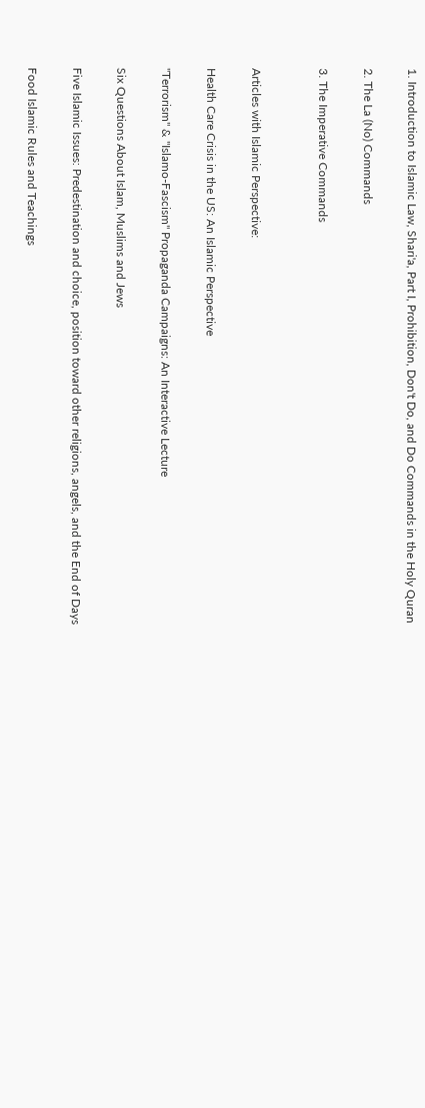1. Introduction to Islamic Law, Shari'a, Part I, Prohibition, Don't Do, and Do Commands in the Holy Quran

2. The La (No) Commands

3. The Imperative Commands


Articles with Islamic Perspective:

Health Care Crisis in the US: An Islamic Perspective

"Terrorism" & "Islamo-Fascism" Propaganda Campaigns: An Interactive Lecture

Six Questions About Islam, Muslims and Jews

Five Islamic Issues: Predestination and choice, position toward other religions, angels, and the End of Days

Food Islamic Rules and Teachings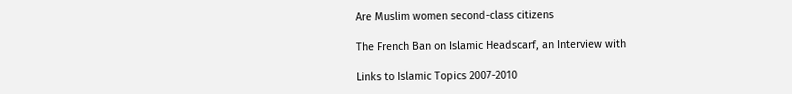Are Muslim women second-class citizens

The French Ban on Islamic Headscarf, an Interview with

Links to Islamic Topics 2007-2010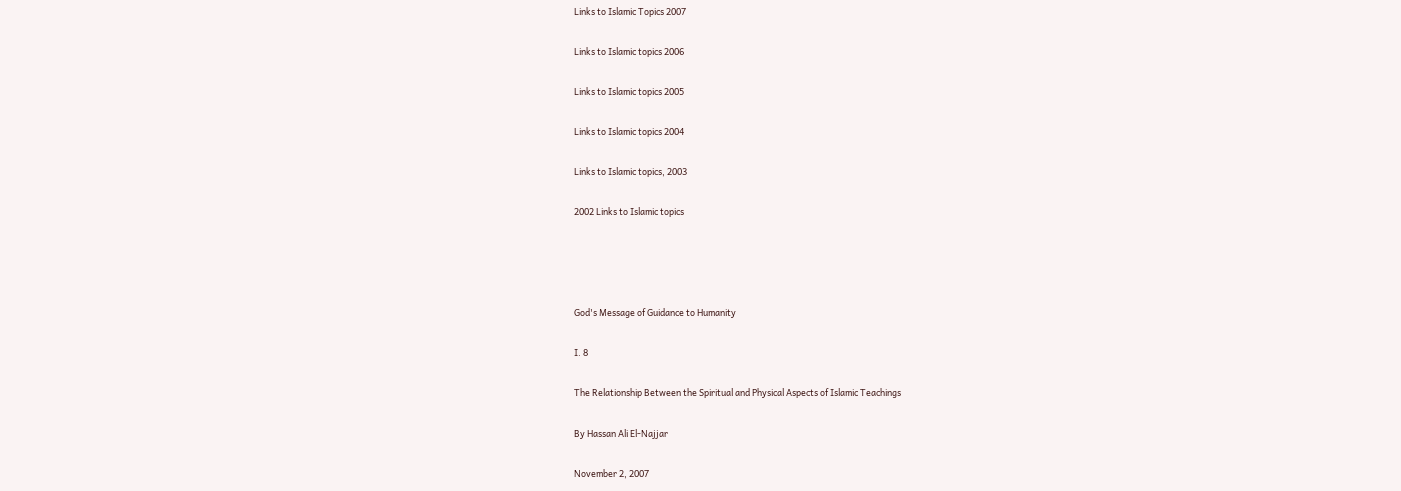Links to Islamic Topics 2007

Links to Islamic topics 2006

Links to Islamic topics 2005

Links to Islamic topics 2004

Links to Islamic topics, 2003

2002 Links to Islamic topics




God's Message of Guidance to Humanity

I. 8

The Relationship Between the Spiritual and Physical Aspects of Islamic Teachings

By Hassan Ali El-Najjar

November 2, 2007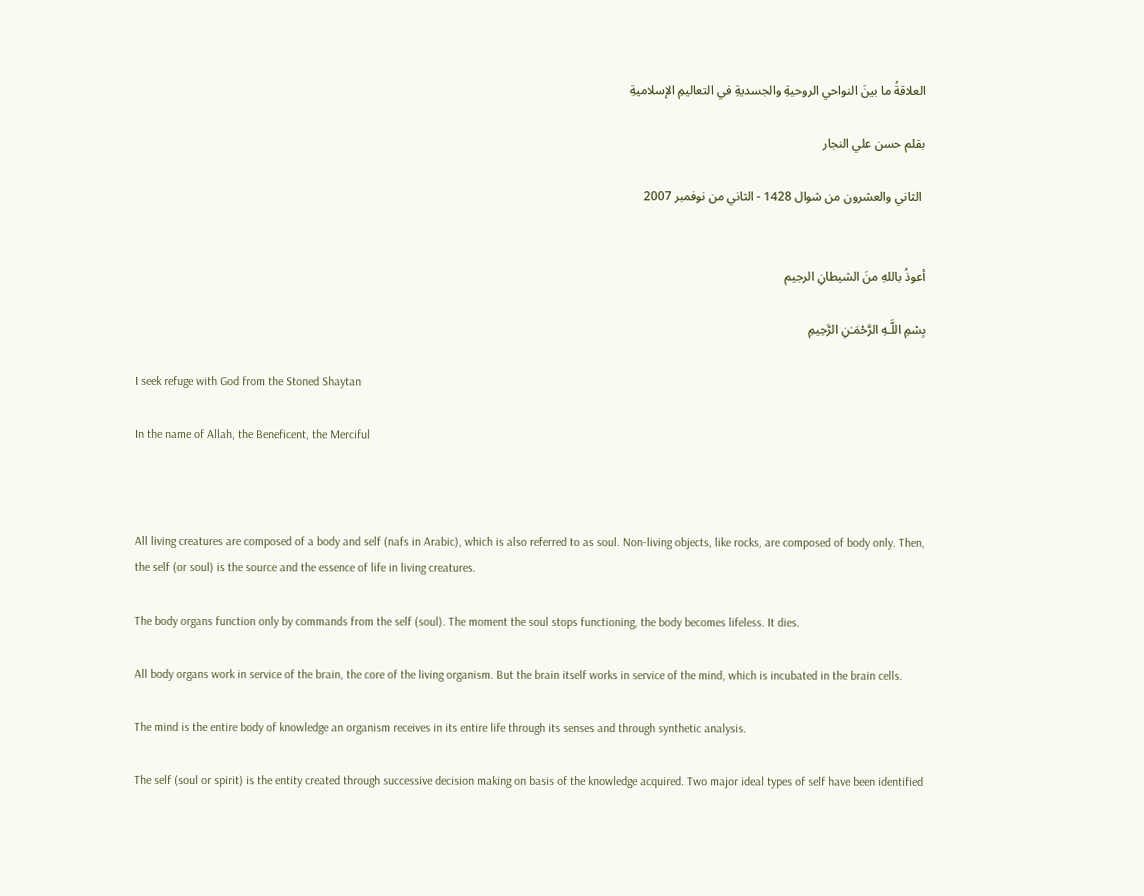العلاقةُ ما بينَ النواحي الروحيةِ والجسديةِ في التعاليمِ الإسلاميةِ

بقلم حسن علي النجار

 الثاني والعشرون من شوال 1428 - الثاني من نوفمبر 2007


أعوذُ باللهِ منَ الشيطانِ الرجيم

بِسْمِ اللَّـهِ الرَّحْمَـٰنِ الرَّحِيمِ

I seek refuge with God from the Stoned Shaytan

In the name of Allah, the Beneficent, the Merciful



All living creatures are composed of a body and self (nafs in Arabic), which is also referred to as soul. Non-living objects, like rocks, are composed of body only. Then, the self (or soul) is the source and the essence of life in living creatures.

The body organs function only by commands from the self (soul). The moment the soul stops functioning, the body becomes lifeless. It dies.

All body organs work in service of the brain, the core of the living organism. But the brain itself works in service of the mind, which is incubated in the brain cells.

The mind is the entire body of knowledge an organism receives in its entire life through its senses and through synthetic analysis.

The self (soul or spirit) is the entity created through successive decision making on basis of the knowledge acquired. Two major ideal types of self have been identified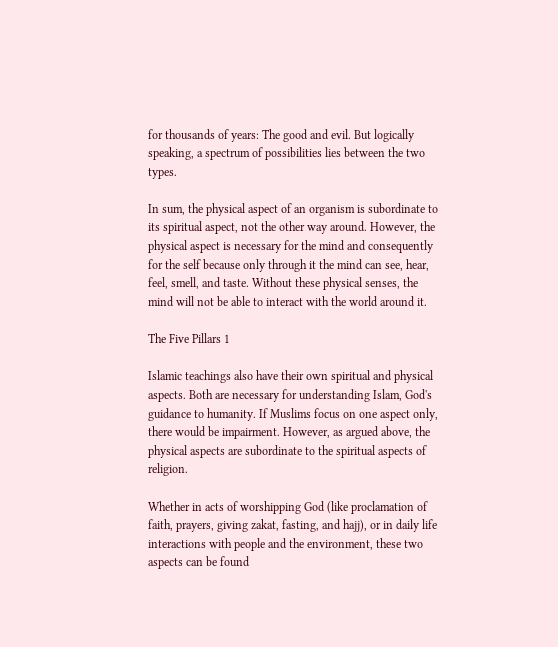for thousands of years: The good and evil. But logically speaking, a spectrum of possibilities lies between the two types.

In sum, the physical aspect of an organism is subordinate to its spiritual aspect, not the other way around. However, the physical aspect is necessary for the mind and consequently for the self because only through it the mind can see, hear, feel, smell, and taste. Without these physical senses, the mind will not be able to interact with the world around it.

The Five Pillars 1

Islamic teachings also have their own spiritual and physical aspects. Both are necessary for understanding Islam, God's guidance to humanity. If Muslims focus on one aspect only, there would be impairment. However, as argued above, the physical aspects are subordinate to the spiritual aspects of religion.

Whether in acts of worshipping God (like proclamation of faith, prayers, giving zakat, fasting, and hajj), or in daily life interactions with people and the environment, these two aspects can be found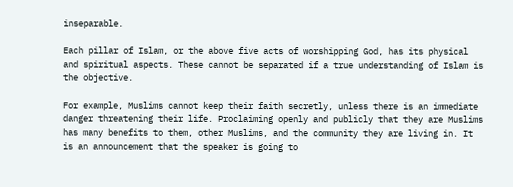inseparable.

Each pillar of Islam, or the above five acts of worshipping God, has its physical and spiritual aspects. These cannot be separated if a true understanding of Islam is the objective.

For example, Muslims cannot keep their faith secretly, unless there is an immediate danger threatening their life. Proclaiming openly and publicly that they are Muslims has many benefits to them, other Muslims, and the community they are living in. It is an announcement that the speaker is going to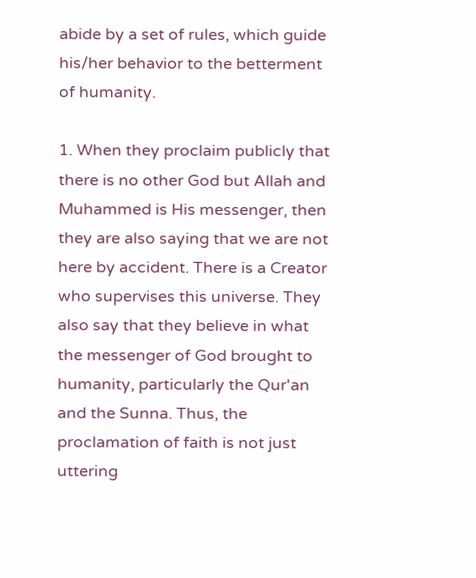abide by a set of rules, which guide his/her behavior to the betterment of humanity.

1. When they proclaim publicly that there is no other God but Allah and Muhammed is His messenger, then they are also saying that we are not here by accident. There is a Creator who supervises this universe. They also say that they believe in what the messenger of God brought to humanity, particularly the Qur'an and the Sunna. Thus, the proclamation of faith is not just uttering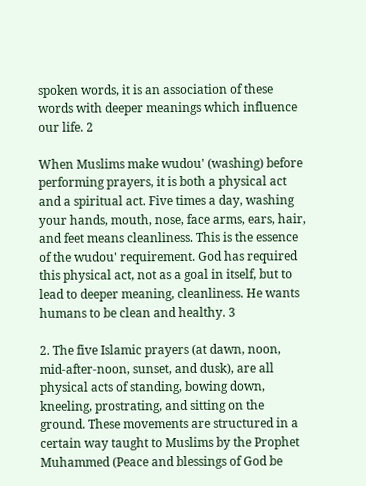spoken words, it is an association of these words with deeper meanings which influence our life. 2

When Muslims make wudou' (washing) before performing prayers, it is both a physical act and a spiritual act. Five times a day, washing your hands, mouth, nose, face arms, ears, hair, and feet means cleanliness. This is the essence of the wudou' requirement. God has required this physical act, not as a goal in itself, but to lead to deeper meaning, cleanliness. He wants humans to be clean and healthy. 3

2. The five Islamic prayers (at dawn, noon, mid-after-noon, sunset, and dusk), are all physical acts of standing, bowing down, kneeling, prostrating, and sitting on the ground. These movements are structured in a certain way taught to Muslims by the Prophet Muhammed (Peace and blessings of God be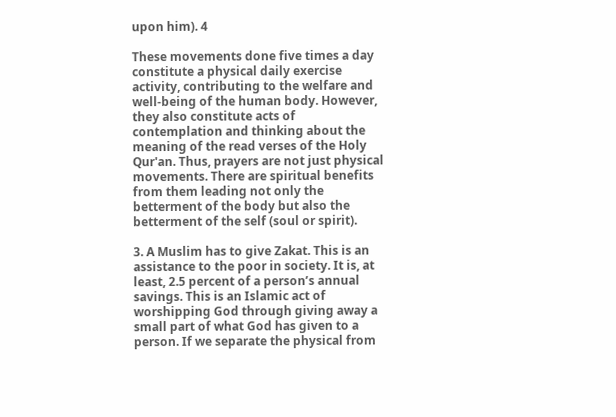upon him). 4

These movements done five times a day constitute a physical daily exercise activity, contributing to the welfare and well-being of the human body. However, they also constitute acts of contemplation and thinking about the meaning of the read verses of the Holy Qur'an. Thus, prayers are not just physical movements. There are spiritual benefits from them leading not only the betterment of the body but also the betterment of the self (soul or spirit).

3. A Muslim has to give Zakat. This is an assistance to the poor in society. It is, at least, 2.5 percent of a person’s annual savings. This is an Islamic act of worshipping God through giving away a small part of what God has given to a person. If we separate the physical from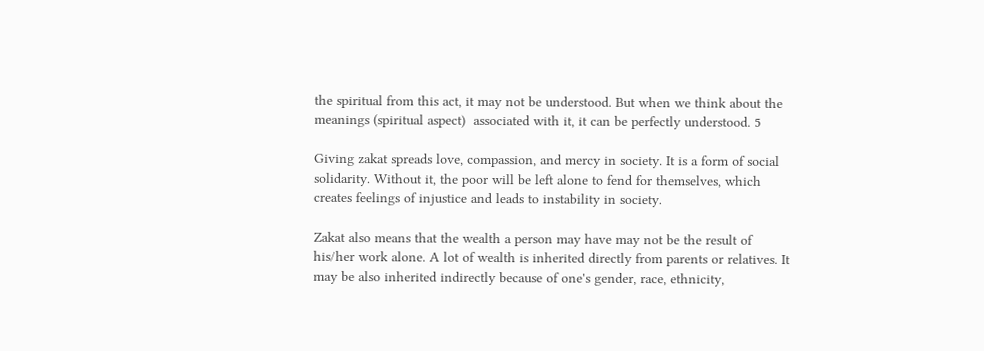the spiritual from this act, it may not be understood. But when we think about the meanings (spiritual aspect)  associated with it, it can be perfectly understood. 5

Giving zakat spreads love, compassion, and mercy in society. It is a form of social solidarity. Without it, the poor will be left alone to fend for themselves, which creates feelings of injustice and leads to instability in society.

Zakat also means that the wealth a person may have may not be the result of his/her work alone. A lot of wealth is inherited directly from parents or relatives. It may be also inherited indirectly because of one's gender, race, ethnicity,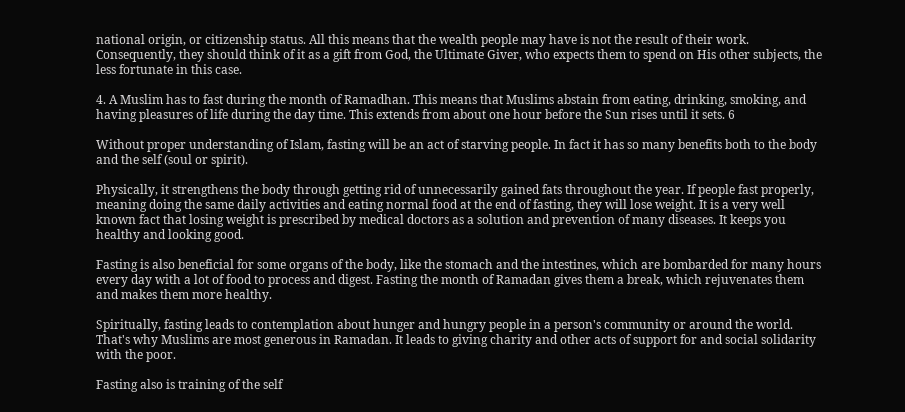national origin, or citizenship status. All this means that the wealth people may have is not the result of their work. Consequently, they should think of it as a gift from God, the Ultimate Giver, who expects them to spend on His other subjects, the less fortunate in this case.

4. A Muslim has to fast during the month of Ramadhan. This means that Muslims abstain from eating, drinking, smoking, and having pleasures of life during the day time. This extends from about one hour before the Sun rises until it sets. 6

Without proper understanding of Islam, fasting will be an act of starving people. In fact it has so many benefits both to the body and the self (soul or spirit).

Physically, it strengthens the body through getting rid of unnecessarily gained fats throughout the year. If people fast properly, meaning doing the same daily activities and eating normal food at the end of fasting, they will lose weight. It is a very well known fact that losing weight is prescribed by medical doctors as a solution and prevention of many diseases. It keeps you healthy and looking good.

Fasting is also beneficial for some organs of the body, like the stomach and the intestines, which are bombarded for many hours every day with a lot of food to process and digest. Fasting the month of Ramadan gives them a break, which rejuvenates them and makes them more healthy.

Spiritually, fasting leads to contemplation about hunger and hungry people in a person's community or around the world. That's why Muslims are most generous in Ramadan. It leads to giving charity and other acts of support for and social solidarity with the poor.

Fasting also is training of the self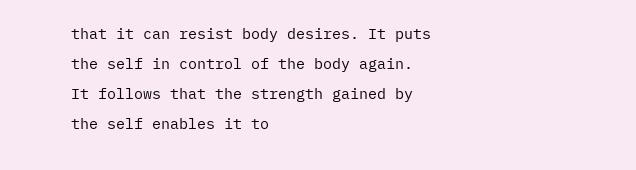that it can resist body desires. It puts the self in control of the body again. It follows that the strength gained by the self enables it to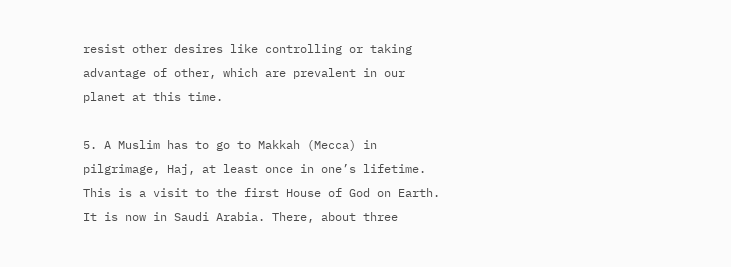resist other desires like controlling or taking advantage of other, which are prevalent in our planet at this time.

5. A Muslim has to go to Makkah (Mecca) in pilgrimage, Haj, at least once in one’s lifetime. This is a visit to the first House of God on Earth. It is now in Saudi Arabia. There, about three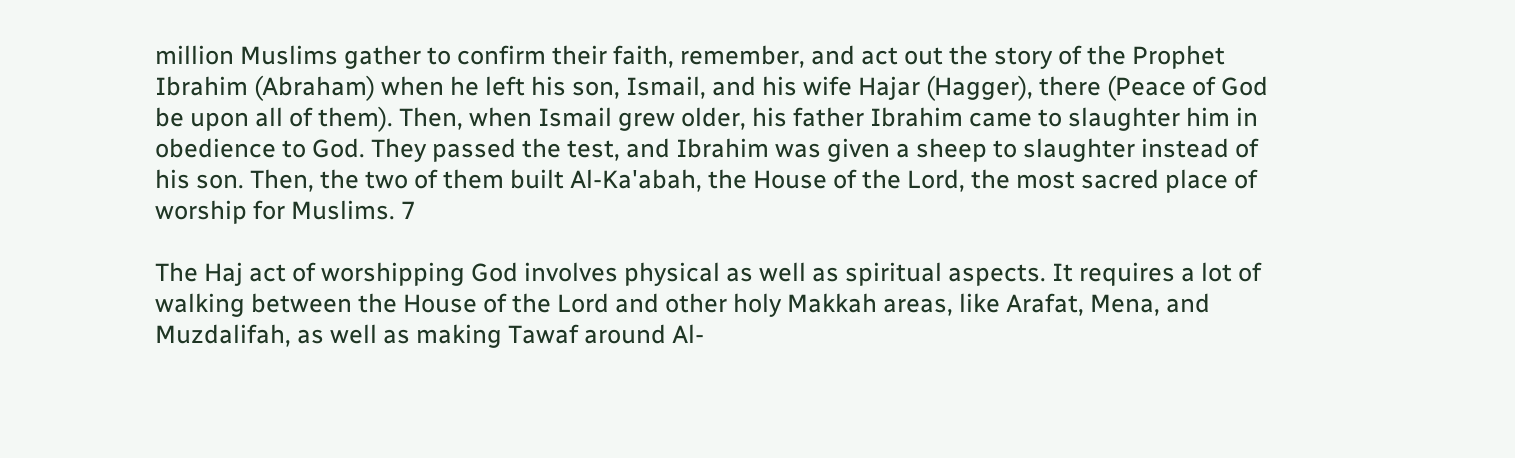million Muslims gather to confirm their faith, remember, and act out the story of the Prophet Ibrahim (Abraham) when he left his son, Ismail, and his wife Hajar (Hagger), there (Peace of God be upon all of them). Then, when Ismail grew older, his father Ibrahim came to slaughter him in obedience to God. They passed the test, and Ibrahim was given a sheep to slaughter instead of his son. Then, the two of them built Al-Ka'abah, the House of the Lord, the most sacred place of worship for Muslims. 7

The Haj act of worshipping God involves physical as well as spiritual aspects. It requires a lot of walking between the House of the Lord and other holy Makkah areas, like Arafat, Mena, and Muzdalifah, as well as making Tawaf around Al-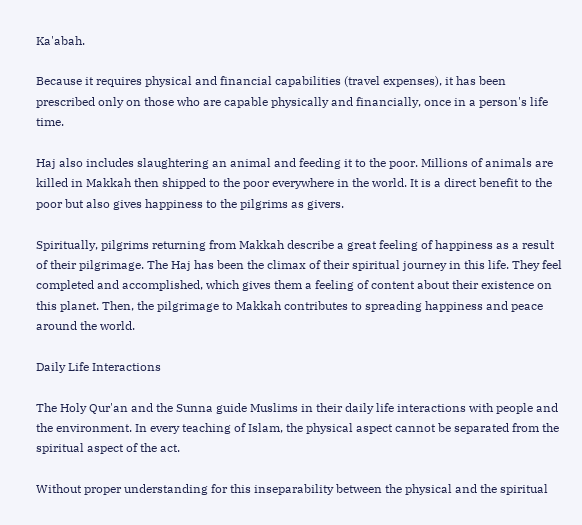Ka'abah.

Because it requires physical and financial capabilities (travel expenses), it has been prescribed only on those who are capable physically and financially, once in a person's life time.

Haj also includes slaughtering an animal and feeding it to the poor. Millions of animals are killed in Makkah then shipped to the poor everywhere in the world. It is a direct benefit to the poor but also gives happiness to the pilgrims as givers.

Spiritually, pilgrims returning from Makkah describe a great feeling of happiness as a result of their pilgrimage. The Haj has been the climax of their spiritual journey in this life. They feel completed and accomplished, which gives them a feeling of content about their existence on this planet. Then, the pilgrimage to Makkah contributes to spreading happiness and peace around the world.

Daily Life Interactions

The Holy Qur'an and the Sunna guide Muslims in their daily life interactions with people and the environment. In every teaching of Islam, the physical aspect cannot be separated from the spiritual aspect of the act.

Without proper understanding for this inseparability between the physical and the spiritual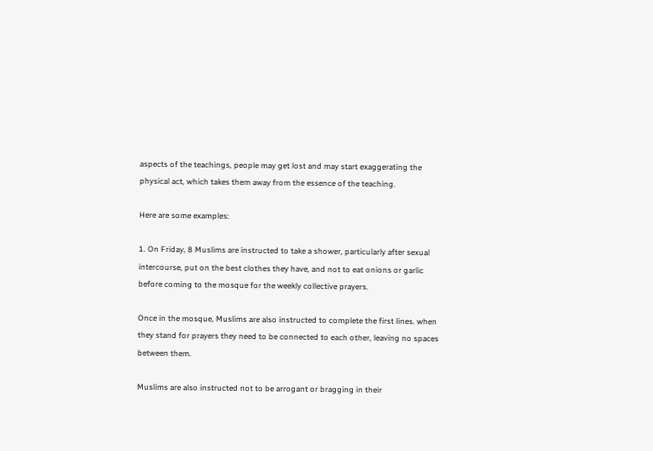aspects of the teachings, people may get lost and may start exaggerating the physical act, which takes them away from the essence of the teaching.

Here are some examples:

1. On Friday, 8 Muslims are instructed to take a shower, particularly after sexual intercourse, put on the best clothes they have, and not to eat onions or garlic before coming to the mosque for the weekly collective prayers.

Once in the mosque, Muslims are also instructed to complete the first lines. when they stand for prayers they need to be connected to each other, leaving no spaces between them.

Muslims are also instructed not to be arrogant or bragging in their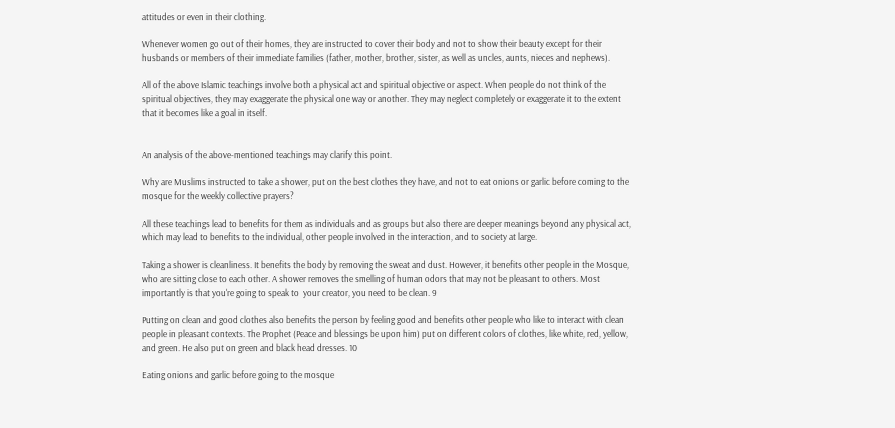attitudes or even in their clothing.

Whenever women go out of their homes, they are instructed to cover their body and not to show their beauty except for their husbands or members of their immediate families (father, mother, brother, sister, as well as uncles, aunts, nieces and nephews).

All of the above Islamic teachings involve both a physical act and spiritual objective or aspect. When people do not think of the spiritual objectives, they may exaggerate the physical one way or another. They may neglect completely or exaggerate it to the extent that it becomes like a goal in itself.


An analysis of the above-mentioned teachings may clarify this point.

Why are Muslims instructed to take a shower, put on the best clothes they have, and not to eat onions or garlic before coming to the mosque for the weekly collective prayers?

All these teachings lead to benefits for them as individuals and as groups but also there are deeper meanings beyond any physical act, which may lead to benefits to the individual, other people involved in the interaction, and to society at large.

Taking a shower is cleanliness. It benefits the body by removing the sweat and dust. However, it benefits other people in the Mosque, who are sitting close to each other. A shower removes the smelling of human odors that may not be pleasant to others. Most importantly is that you're going to speak to  your creator, you need to be clean. 9

Putting on clean and good clothes also benefits the person by feeling good and benefits other people who like to interact with clean people in pleasant contexts. The Prophet (Peace and blessings be upon him) put on different colors of clothes, like white, red, yellow, and green. He also put on green and black head dresses. 10

Eating onions and garlic before going to the mosque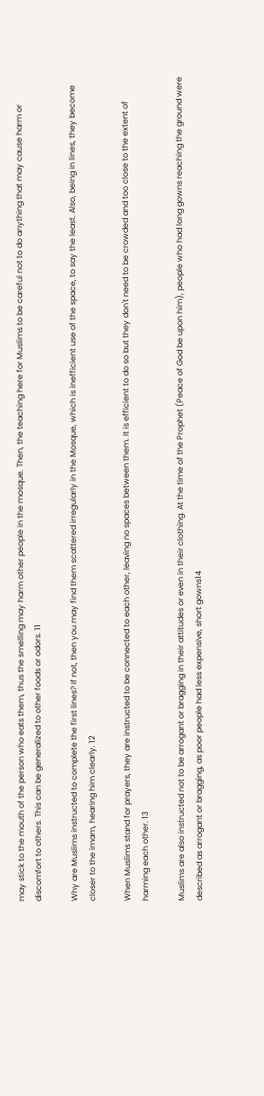may stick to the mouth of the person who eats them, thus the smelling may harm other people in the mosque. Then, the teaching here for Muslims to be careful not to do anything that may cause harm or discomfort to others. This can be generalized to other foods or odors. 11

Why are Muslims instructed to complete the first lines? If not, then you may find them scattered irregularly in the Mosque, which is inefficient use of the space, to say the least. Also, being in lines, they become closer to the imam, hearing him clearly. 12

When Muslims stand for prayers, they are instructed to be connected to each other, leaving no spaces between them. It is efficient to do so but they don't need to be crowded and too close to the extent of harming each other. 13

Muslims are also instructed not to be arrogant or bragging in their attitudes or even in their clothing. At the time of the Prophet (Peace of God be upon him), people who had long gowns reaching the ground were described as arrogant or bragging, as poor people had less expensive, short gowns14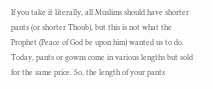If you take it literally, all Muslims should have shorter pants (or shorter Thoub), but this is not what the Prophet (Peace of God be upon him) wanted us to do. Today, pants or gowns come in various lengths but sold for the same price. So, the length of your pants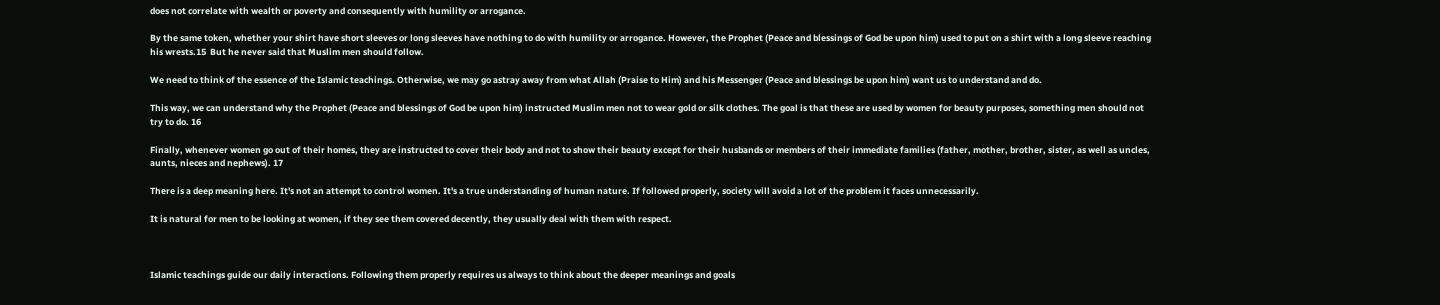does not correlate with wealth or poverty and consequently with humility or arrogance.

By the same token, whether your shirt have short sleeves or long sleeves have nothing to do with humility or arrogance. However, the Prophet (Peace and blessings of God be upon him) used to put on a shirt with a long sleeve reaching his wrests.15  But he never said that Muslim men should follow.

We need to think of the essence of the Islamic teachings. Otherwise, we may go astray away from what Allah (Praise to Him) and his Messenger (Peace and blessings be upon him) want us to understand and do.

This way, we can understand why the Prophet (Peace and blessings of God be upon him) instructed Muslim men not to wear gold or silk clothes. The goal is that these are used by women for beauty purposes, something men should not try to do. 16

Finally, whenever women go out of their homes, they are instructed to cover their body and not to show their beauty except for their husbands or members of their immediate families (father, mother, brother, sister, as well as uncles, aunts, nieces and nephews). 17

There is a deep meaning here. It's not an attempt to control women. It's a true understanding of human nature. If followed properly, society will avoid a lot of the problem it faces unnecessarily.

It is natural for men to be looking at women, if they see them covered decently, they usually deal with them with respect.



Islamic teachings guide our daily interactions. Following them properly requires us always to think about the deeper meanings and goals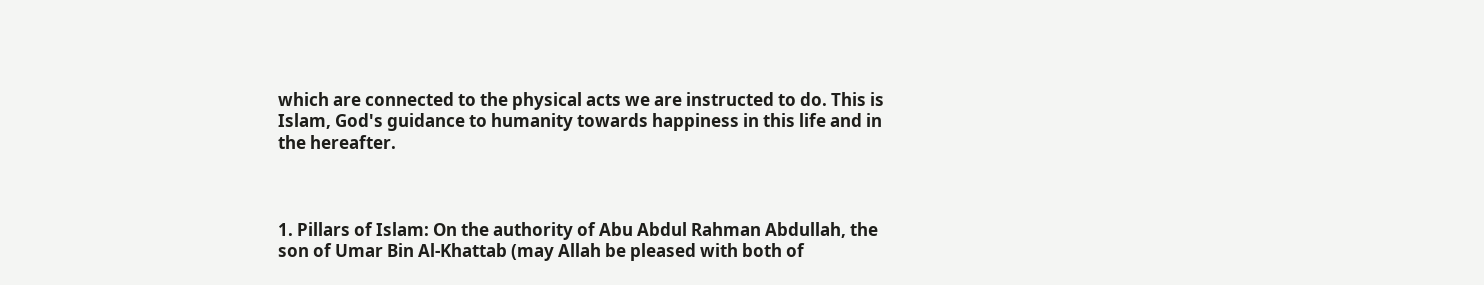which are connected to the physical acts we are instructed to do. This is Islam, God's guidance to humanity towards happiness in this life and in the hereafter.



1. Pillars of Islam: On the authority of Abu Abdul Rahman Abdullah, the son of Umar Bin Al-Khattab (may Allah be pleased with both of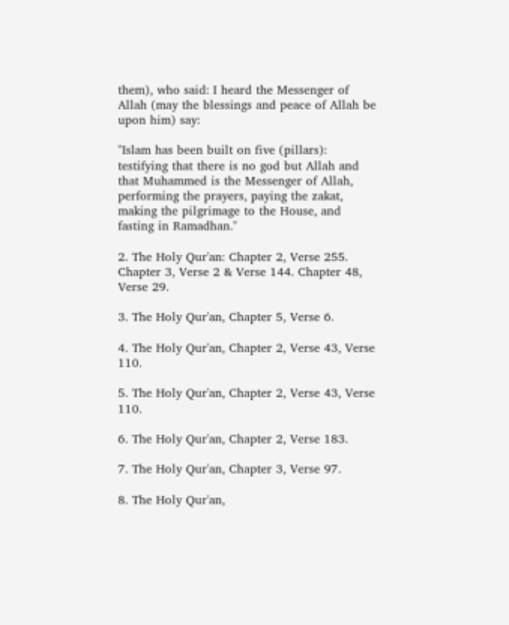them), who said: I heard the Messenger of Allah (may the blessings and peace of Allah be upon him) say:

"Islam has been built on five (pillars): testifying that there is no god but Allah and that Muhammed is the Messenger of Allah, performing the prayers, paying the zakat, making the pilgrimage to the House, and fasting in Ramadhan."

2. The Holy Qur'an: Chapter 2, Verse 255. Chapter 3, Verse 2 & Verse 144. Chapter 48, Verse 29.

3. The Holy Qur'an, Chapter 5, Verse 6.

4. The Holy Qur'an, Chapter 2, Verse 43, Verse 110.

5. The Holy Qur'an, Chapter 2, Verse 43, Verse 110.

6. The Holy Qur'an, Chapter 2, Verse 183.

7. The Holy Qur'an, Chapter 3, Verse 97.

8. The Holy Qur'an,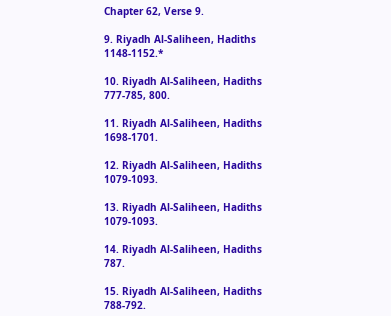Chapter 62, Verse 9.

9. Riyadh Al-Saliheen, Hadiths 1148-1152.*

10. Riyadh Al-Saliheen, Hadiths 777-785, 800.

11. Riyadh Al-Saliheen, Hadiths 1698-1701.

12. Riyadh Al-Saliheen, Hadiths 1079-1093.

13. Riyadh Al-Saliheen, Hadiths 1079-1093.

14. Riyadh Al-Saliheen, Hadiths 787.

15. Riyadh Al-Saliheen, Hadiths 788-792.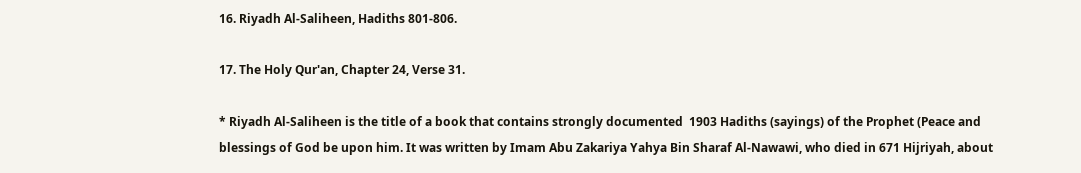16. Riyadh Al-Saliheen, Hadiths 801-806.

17. The Holy Qur'an, Chapter 24, Verse 31.

* Riyadh Al-Saliheen is the title of a book that contains strongly documented  1903 Hadiths (sayings) of the Prophet (Peace and blessings of God be upon him. It was written by Imam Abu Zakariya Yahya Bin Sharaf Al-Nawawi, who died in 671 Hijriyah, about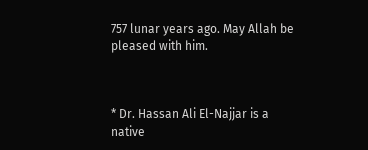757 lunar years ago. May Allah be pleased with him.



* Dr. Hassan Ali El-Najjar is a native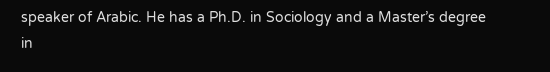speaker of Arabic. He has a Ph.D. in Sociology and a Master’s degree in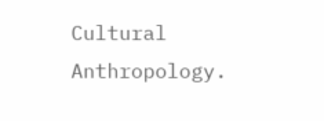Cultural Anthropology.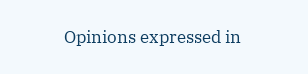Opinions expressed in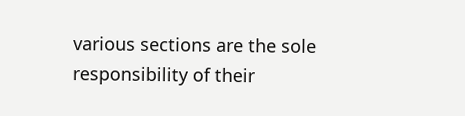various sections are the sole responsibility of their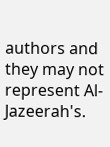authors and they may not represent Al-Jazeerah's.